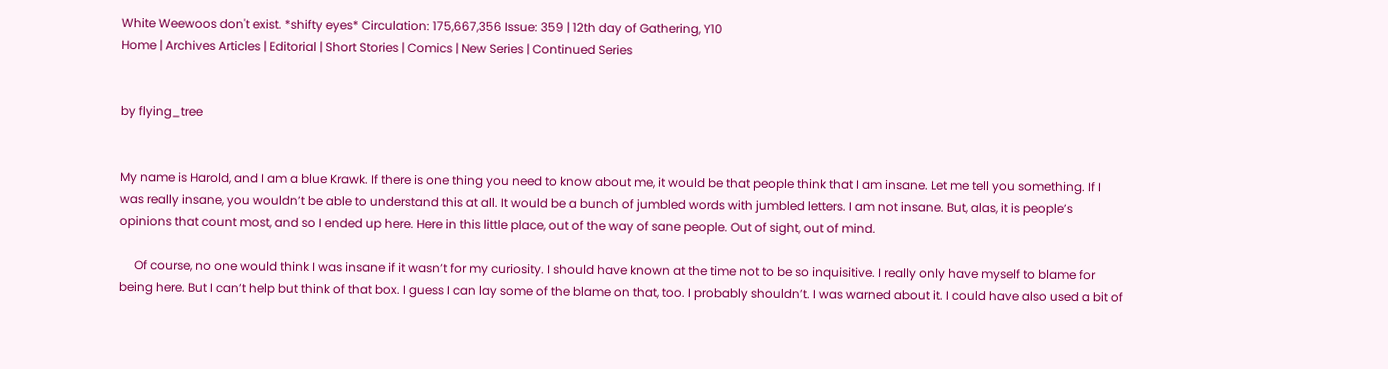White Weewoos don't exist. *shifty eyes* Circulation: 175,667,356 Issue: 359 | 12th day of Gathering, Y10
Home | Archives Articles | Editorial | Short Stories | Comics | New Series | Continued Series


by flying_tree


My name is Harold, and I am a blue Krawk. If there is one thing you need to know about me, it would be that people think that I am insane. Let me tell you something. If I was really insane, you wouldn’t be able to understand this at all. It would be a bunch of jumbled words with jumbled letters. I am not insane. But, alas, it is people’s opinions that count most, and so I ended up here. Here in this little place, out of the way of sane people. Out of sight, out of mind.

     Of course, no one would think I was insane if it wasn’t for my curiosity. I should have known at the time not to be so inquisitive. I really only have myself to blame for being here. But I can’t help but think of that box. I guess I can lay some of the blame on that, too. I probably shouldn’t. I was warned about it. I could have also used a bit of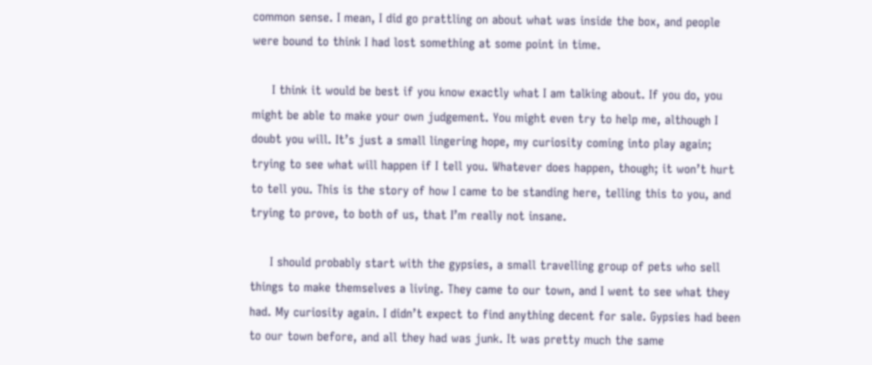common sense. I mean, I did go prattling on about what was inside the box, and people were bound to think I had lost something at some point in time.

     I think it would be best if you know exactly what I am talking about. If you do, you might be able to make your own judgement. You might even try to help me, although I doubt you will. It’s just a small lingering hope, my curiosity coming into play again; trying to see what will happen if I tell you. Whatever does happen, though; it won’t hurt to tell you. This is the story of how I came to be standing here, telling this to you, and trying to prove, to both of us, that I’m really not insane.

     I should probably start with the gypsies, a small travelling group of pets who sell things to make themselves a living. They came to our town, and I went to see what they had. My curiosity again. I didn’t expect to find anything decent for sale. Gypsies had been to our town before, and all they had was junk. It was pretty much the same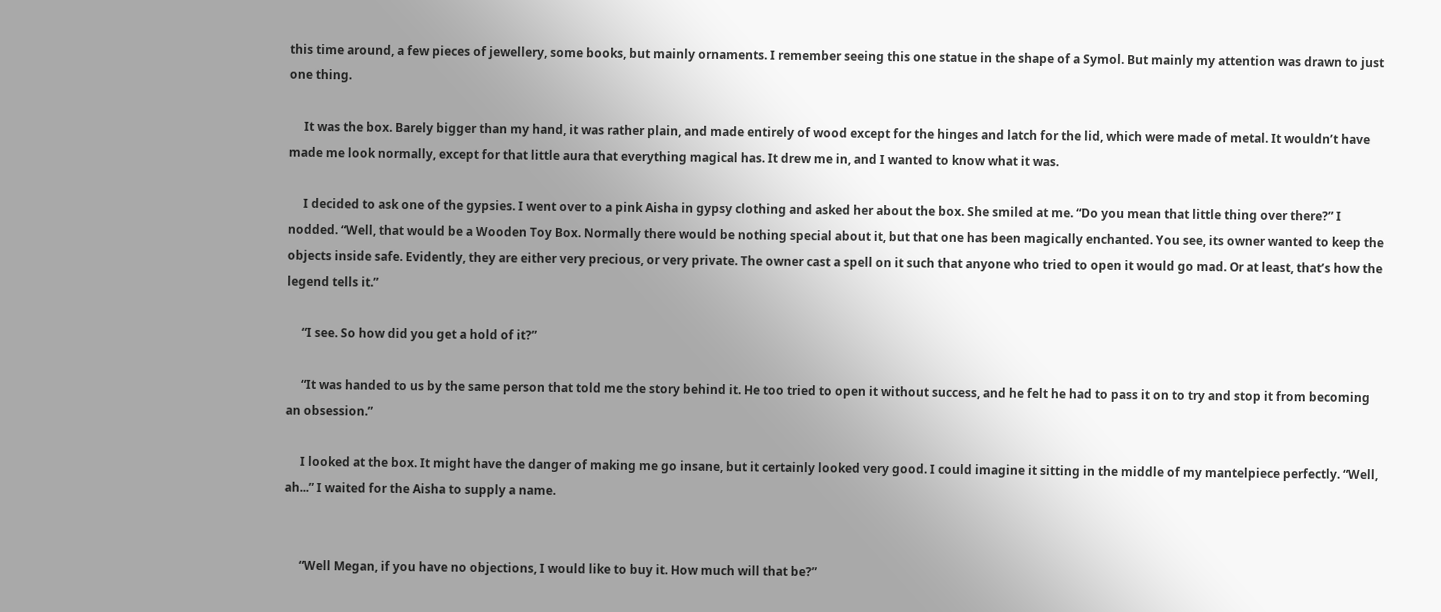this time around, a few pieces of jewellery, some books, but mainly ornaments. I remember seeing this one statue in the shape of a Symol. But mainly my attention was drawn to just one thing.

     It was the box. Barely bigger than my hand, it was rather plain, and made entirely of wood except for the hinges and latch for the lid, which were made of metal. It wouldn’t have made me look normally, except for that little aura that everything magical has. It drew me in, and I wanted to know what it was.

     I decided to ask one of the gypsies. I went over to a pink Aisha in gypsy clothing and asked her about the box. She smiled at me. “Do you mean that little thing over there?” I nodded. “Well, that would be a Wooden Toy Box. Normally there would be nothing special about it, but that one has been magically enchanted. You see, its owner wanted to keep the objects inside safe. Evidently, they are either very precious, or very private. The owner cast a spell on it such that anyone who tried to open it would go mad. Or at least, that’s how the legend tells it.”

     “I see. So how did you get a hold of it?”

     “It was handed to us by the same person that told me the story behind it. He too tried to open it without success, and he felt he had to pass it on to try and stop it from becoming an obsession.”

     I looked at the box. It might have the danger of making me go insane, but it certainly looked very good. I could imagine it sitting in the middle of my mantelpiece perfectly. “Well, ah...” I waited for the Aisha to supply a name.


     “Well Megan, if you have no objections, I would like to buy it. How much will that be?”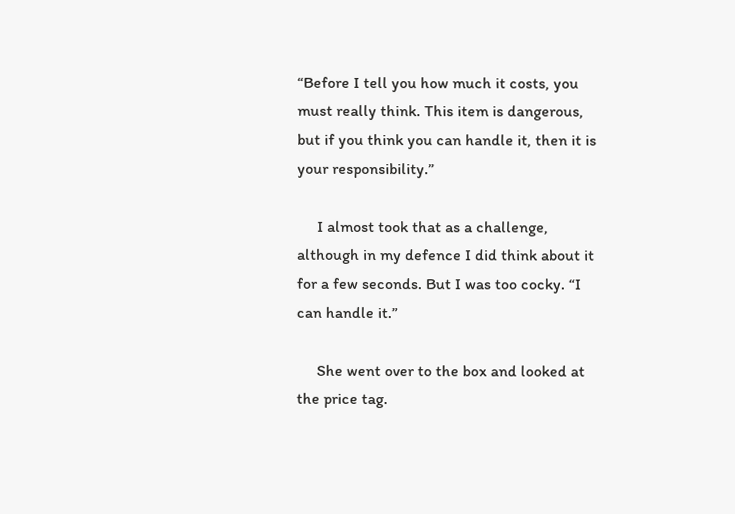“Before I tell you how much it costs, you must really think. This item is dangerous, but if you think you can handle it, then it is your responsibility.”

     I almost took that as a challenge, although in my defence I did think about it for a few seconds. But I was too cocky. “I can handle it.”

     She went over to the box and looked at the price tag.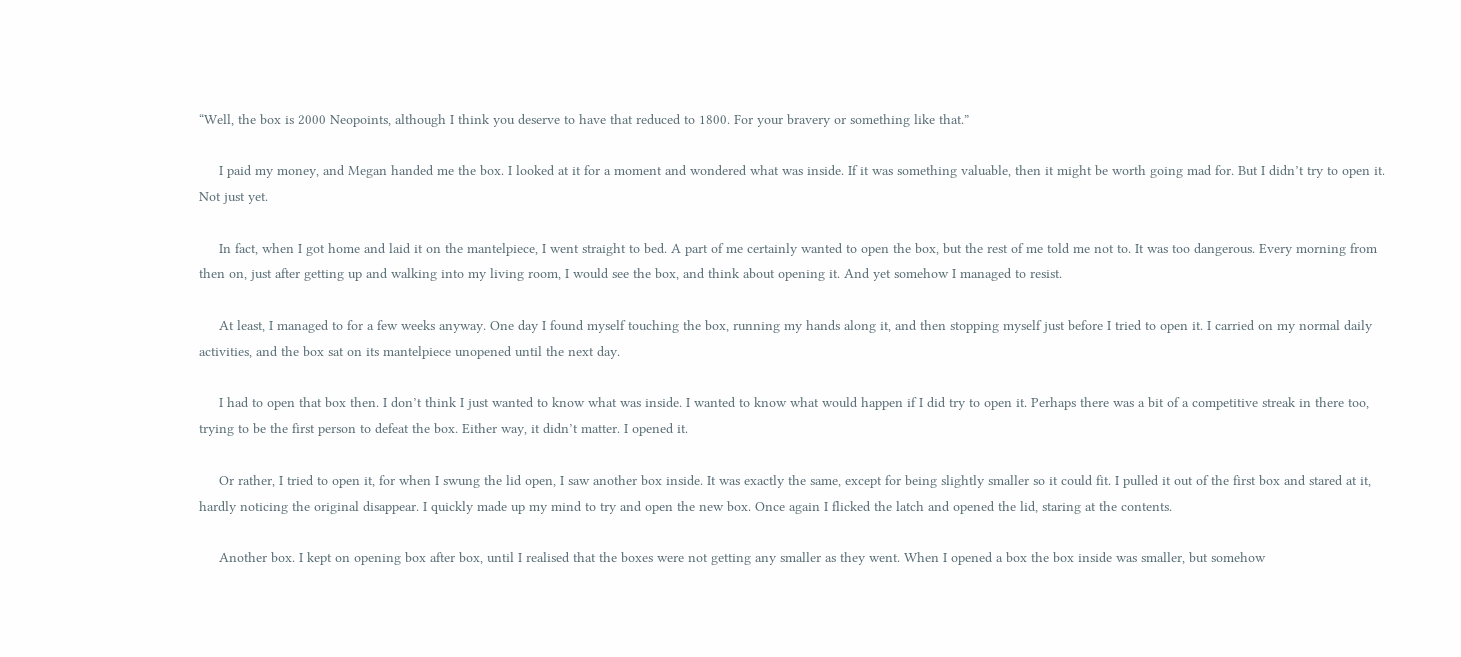“Well, the box is 2000 Neopoints, although I think you deserve to have that reduced to 1800. For your bravery or something like that.”

     I paid my money, and Megan handed me the box. I looked at it for a moment and wondered what was inside. If it was something valuable, then it might be worth going mad for. But I didn’t try to open it. Not just yet.

     In fact, when I got home and laid it on the mantelpiece, I went straight to bed. A part of me certainly wanted to open the box, but the rest of me told me not to. It was too dangerous. Every morning from then on, just after getting up and walking into my living room, I would see the box, and think about opening it. And yet somehow I managed to resist.

     At least, I managed to for a few weeks anyway. One day I found myself touching the box, running my hands along it, and then stopping myself just before I tried to open it. I carried on my normal daily activities, and the box sat on its mantelpiece unopened until the next day.

     I had to open that box then. I don’t think I just wanted to know what was inside. I wanted to know what would happen if I did try to open it. Perhaps there was a bit of a competitive streak in there too, trying to be the first person to defeat the box. Either way, it didn’t matter. I opened it.

     Or rather, I tried to open it, for when I swung the lid open, I saw another box inside. It was exactly the same, except for being slightly smaller so it could fit. I pulled it out of the first box and stared at it, hardly noticing the original disappear. I quickly made up my mind to try and open the new box. Once again I flicked the latch and opened the lid, staring at the contents.

     Another box. I kept on opening box after box, until I realised that the boxes were not getting any smaller as they went. When I opened a box the box inside was smaller, but somehow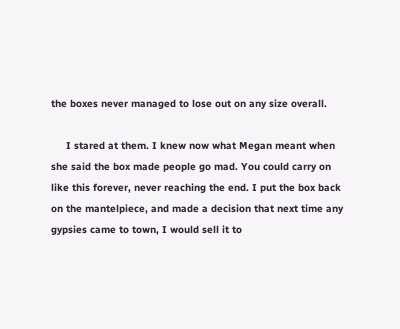the boxes never managed to lose out on any size overall.

     I stared at them. I knew now what Megan meant when she said the box made people go mad. You could carry on like this forever, never reaching the end. I put the box back on the mantelpiece, and made a decision that next time any gypsies came to town, I would sell it to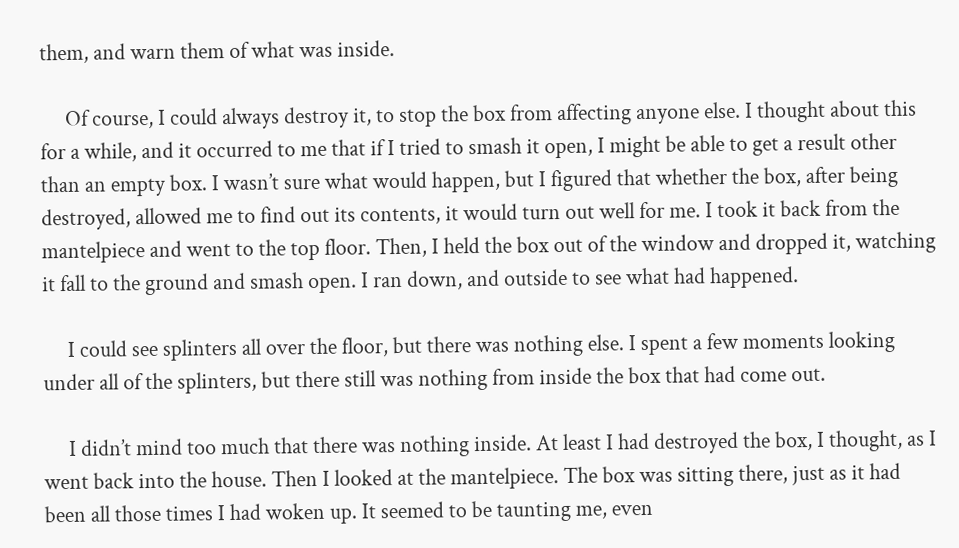them, and warn them of what was inside.

     Of course, I could always destroy it, to stop the box from affecting anyone else. I thought about this for a while, and it occurred to me that if I tried to smash it open, I might be able to get a result other than an empty box. I wasn’t sure what would happen, but I figured that whether the box, after being destroyed, allowed me to find out its contents, it would turn out well for me. I took it back from the mantelpiece and went to the top floor. Then, I held the box out of the window and dropped it, watching it fall to the ground and smash open. I ran down, and outside to see what had happened.

     I could see splinters all over the floor, but there was nothing else. I spent a few moments looking under all of the splinters, but there still was nothing from inside the box that had come out.

     I didn’t mind too much that there was nothing inside. At least I had destroyed the box, I thought, as I went back into the house. Then I looked at the mantelpiece. The box was sitting there, just as it had been all those times I had woken up. It seemed to be taunting me, even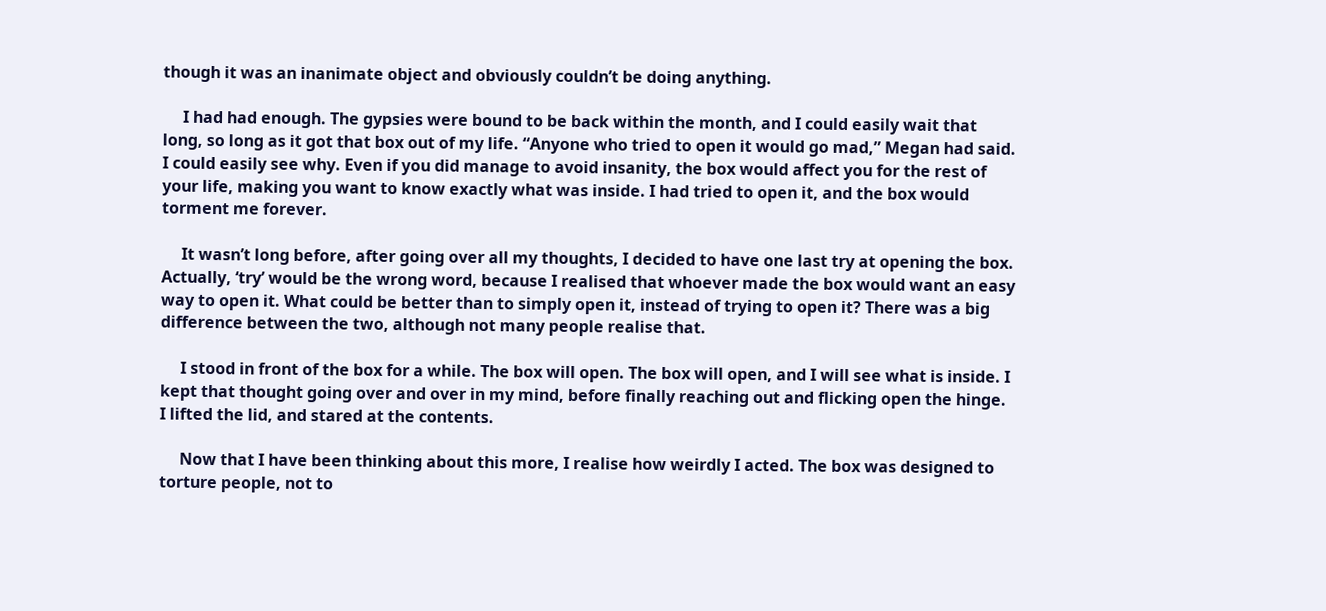though it was an inanimate object and obviously couldn’t be doing anything.

     I had had enough. The gypsies were bound to be back within the month, and I could easily wait that long, so long as it got that box out of my life. “Anyone who tried to open it would go mad,” Megan had said. I could easily see why. Even if you did manage to avoid insanity, the box would affect you for the rest of your life, making you want to know exactly what was inside. I had tried to open it, and the box would torment me forever.

     It wasn’t long before, after going over all my thoughts, I decided to have one last try at opening the box. Actually, ‘try’ would be the wrong word, because I realised that whoever made the box would want an easy way to open it. What could be better than to simply open it, instead of trying to open it? There was a big difference between the two, although not many people realise that.

     I stood in front of the box for a while. The box will open. The box will open, and I will see what is inside. I kept that thought going over and over in my mind, before finally reaching out and flicking open the hinge. I lifted the lid, and stared at the contents.

     Now that I have been thinking about this more, I realise how weirdly I acted. The box was designed to torture people, not to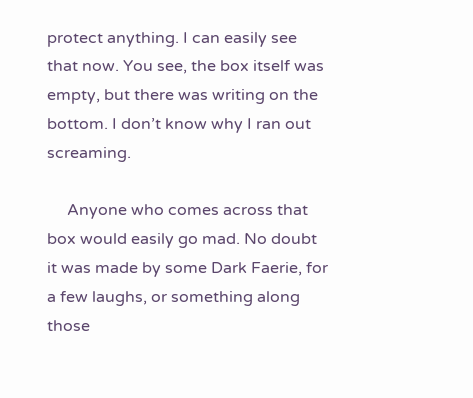protect anything. I can easily see that now. You see, the box itself was empty, but there was writing on the bottom. I don’t know why I ran out screaming.

     Anyone who comes across that box would easily go mad. No doubt it was made by some Dark Faerie, for a few laughs, or something along those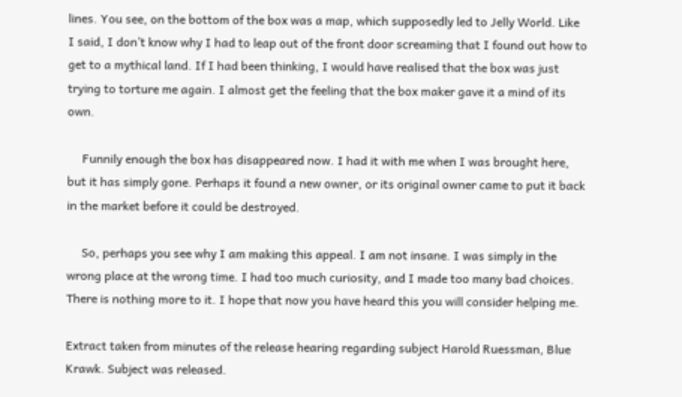lines. You see, on the bottom of the box was a map, which supposedly led to Jelly World. Like I said, I don’t know why I had to leap out of the front door screaming that I found out how to get to a mythical land. If I had been thinking, I would have realised that the box was just trying to torture me again. I almost get the feeling that the box maker gave it a mind of its own.

     Funnily enough the box has disappeared now. I had it with me when I was brought here, but it has simply gone. Perhaps it found a new owner, or its original owner came to put it back in the market before it could be destroyed.

     So, perhaps you see why I am making this appeal. I am not insane. I was simply in the wrong place at the wrong time. I had too much curiosity, and I made too many bad choices. There is nothing more to it. I hope that now you have heard this you will consider helping me.

Extract taken from minutes of the release hearing regarding subject Harold Ruessman, Blue Krawk. Subject was released.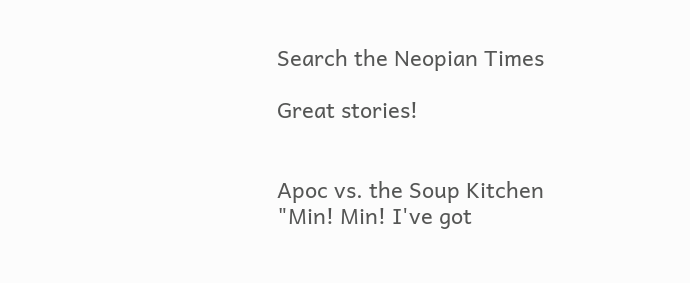Search the Neopian Times

Great stories!


Apoc vs. the Soup Kitchen
"Min! Min! I've got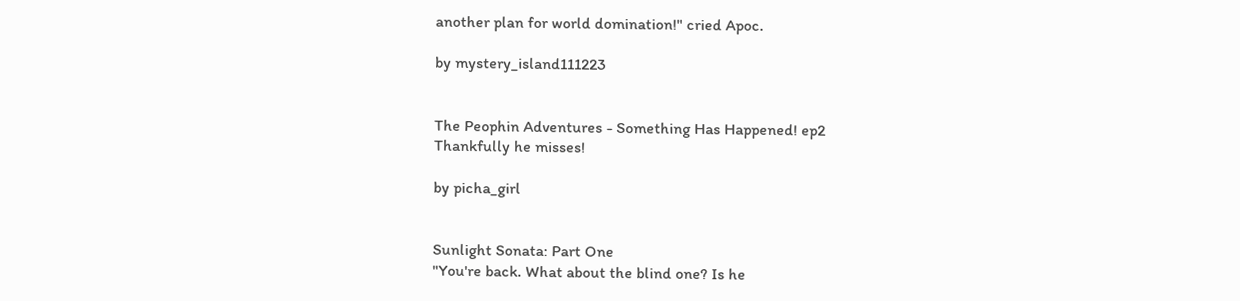another plan for world domination!" cried Apoc.

by mystery_island111223


The Peophin Adventures - Something Has Happened! ep2
Thankfully he misses!

by picha_girl


Sunlight Sonata: Part One
"You're back. What about the blind one? Is he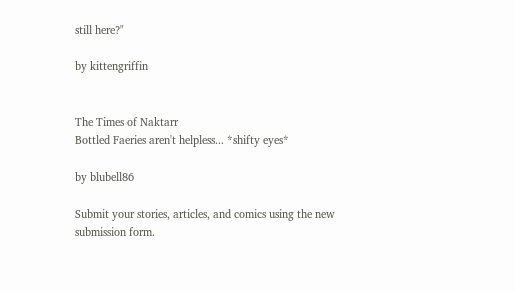still here?"

by kittengriffin


The Times of Naktarr
Bottled Faeries aren't helpless... *shifty eyes*

by blubell86

Submit your stories, articles, and comics using the new submission form.